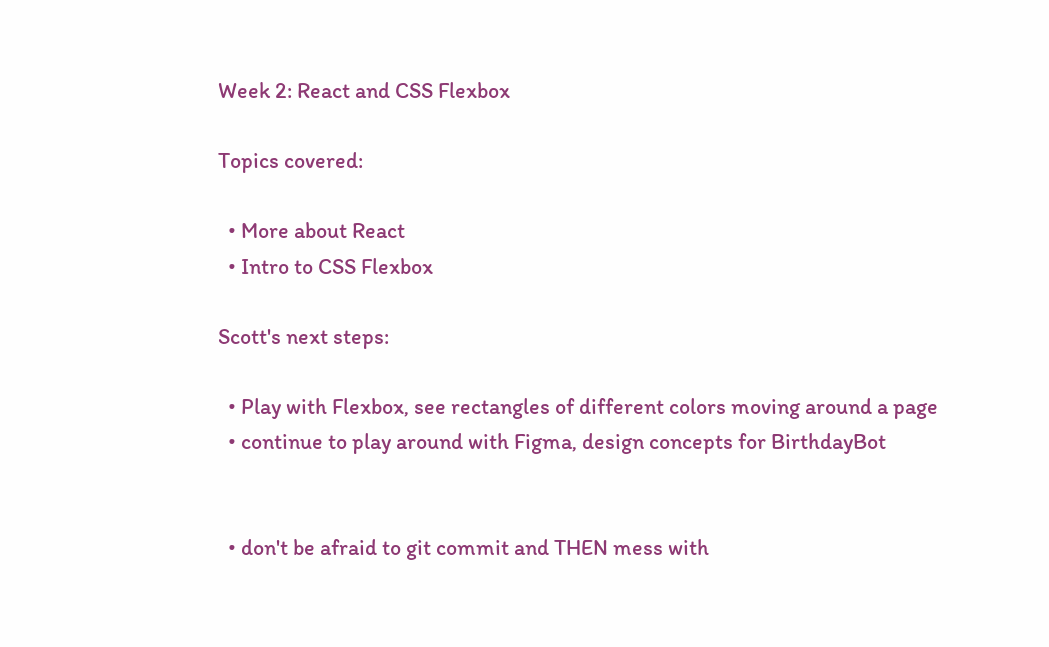Week 2: React and CSS Flexbox

Topics covered:

  • More about React
  • Intro to CSS Flexbox

Scott's next steps:

  • Play with Flexbox, see rectangles of different colors moving around a page
  • continue to play around with Figma, design concepts for BirthdayBot


  • don't be afraid to git commit and THEN mess with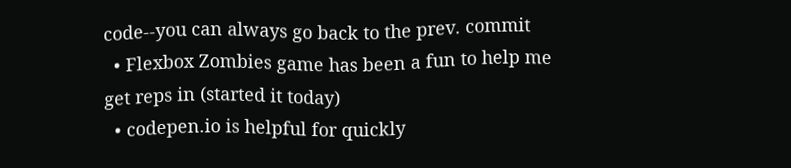code--you can always go back to the prev. commit
  • Flexbox Zombies game has been a fun to help me get reps in (started it today)
  • codepen.io is helpful for quickly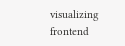visualizing frontend